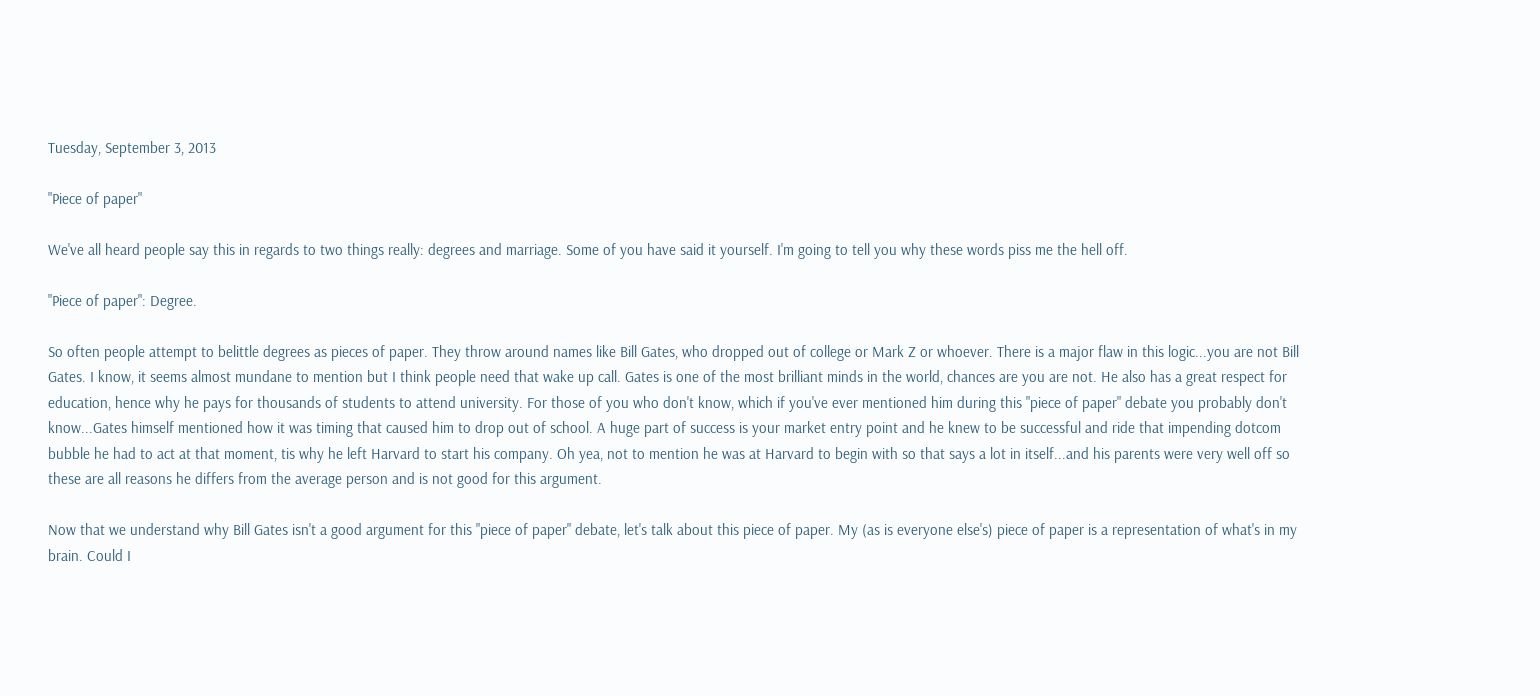Tuesday, September 3, 2013

"Piece of paper"

We've all heard people say this in regards to two things really: degrees and marriage. Some of you have said it yourself. I'm going to tell you why these words piss me the hell off.

"Piece of paper": Degree.

So often people attempt to belittle degrees as pieces of paper. They throw around names like Bill Gates, who dropped out of college or Mark Z or whoever. There is a major flaw in this logic...you are not Bill Gates. I know, it seems almost mundane to mention but I think people need that wake up call. Gates is one of the most brilliant minds in the world, chances are you are not. He also has a great respect for education, hence why he pays for thousands of students to attend university. For those of you who don't know, which if you've ever mentioned him during this "piece of paper" debate you probably don't know...Gates himself mentioned how it was timing that caused him to drop out of school. A huge part of success is your market entry point and he knew to be successful and ride that impending dotcom bubble he had to act at that moment, tis why he left Harvard to start his company. Oh yea, not to mention he was at Harvard to begin with so that says a lot in itself...and his parents were very well off so these are all reasons he differs from the average person and is not good for this argument.

Now that we understand why Bill Gates isn't a good argument for this "piece of paper" debate, let's talk about this piece of paper. My (as is everyone else's) piece of paper is a representation of what's in my brain. Could I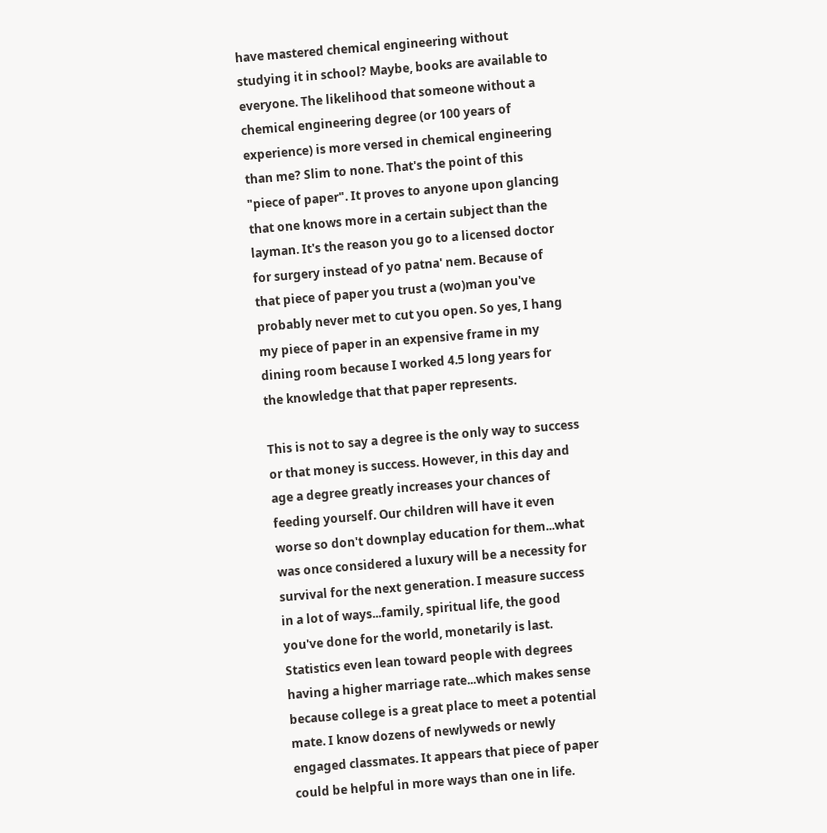have mastered chemical engineering without studying it in school? Maybe, books are available to everyone. The likelihood that someone without a chemical engineering degree (or 100 years of experience) is more versed in chemical engineering than me? Slim to none. That's the point of this "piece of paper". It proves to anyone upon glancing that one knows more in a certain subject than the layman. It's the reason you go to a licensed doctor for surgery instead of yo patna' nem. Because of that piece of paper you trust a (wo)man you've probably never met to cut you open. So yes, I hang my piece of paper in an expensive frame in my dining room because I worked 4.5 long years for the knowledge that that paper represents.

This is not to say a degree is the only way to success or that money is success. However, in this day and age a degree greatly increases your chances of feeding yourself. Our children will have it even worse so don't downplay education for them...what was once considered a luxury will be a necessity for survival for the next generation. I measure success in a lot of ways...family, spiritual life, the good you've done for the world, monetarily is last. Statistics even lean toward people with degrees having a higher marriage rate...which makes sense because college is a great place to meet a potential mate. I know dozens of newlyweds or newly engaged classmates. It appears that piece of paper could be helpful in more ways than one in life.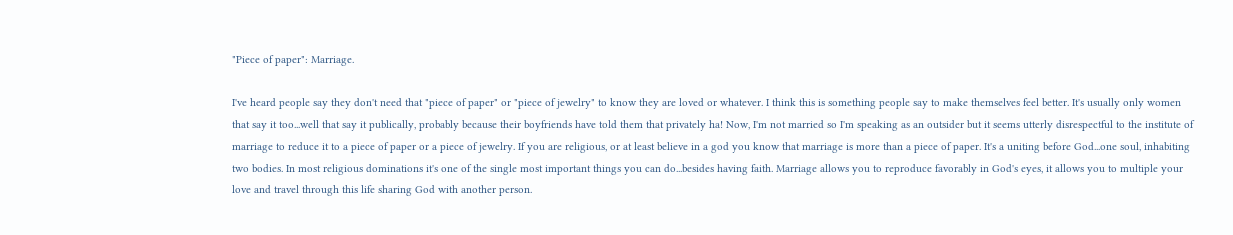"Piece of paper": Marriage.

I've heard people say they don't need that "piece of paper" or "piece of jewelry" to know they are loved or whatever. I think this is something people say to make themselves feel better. It's usually only women that say it too...well that say it publically, probably because their boyfriends have told them that privately ha! Now, I'm not married so I'm speaking as an outsider but it seems utterly disrespectful to the institute of marriage to reduce it to a piece of paper or a piece of jewelry. If you are religious, or at least believe in a god you know that marriage is more than a piece of paper. It's a uniting before God...one soul, inhabiting two bodies. In most religious dominations it's one of the single most important things you can do...besides having faith. Marriage allows you to reproduce favorably in God's eyes, it allows you to multiple your love and travel through this life sharing God with another person.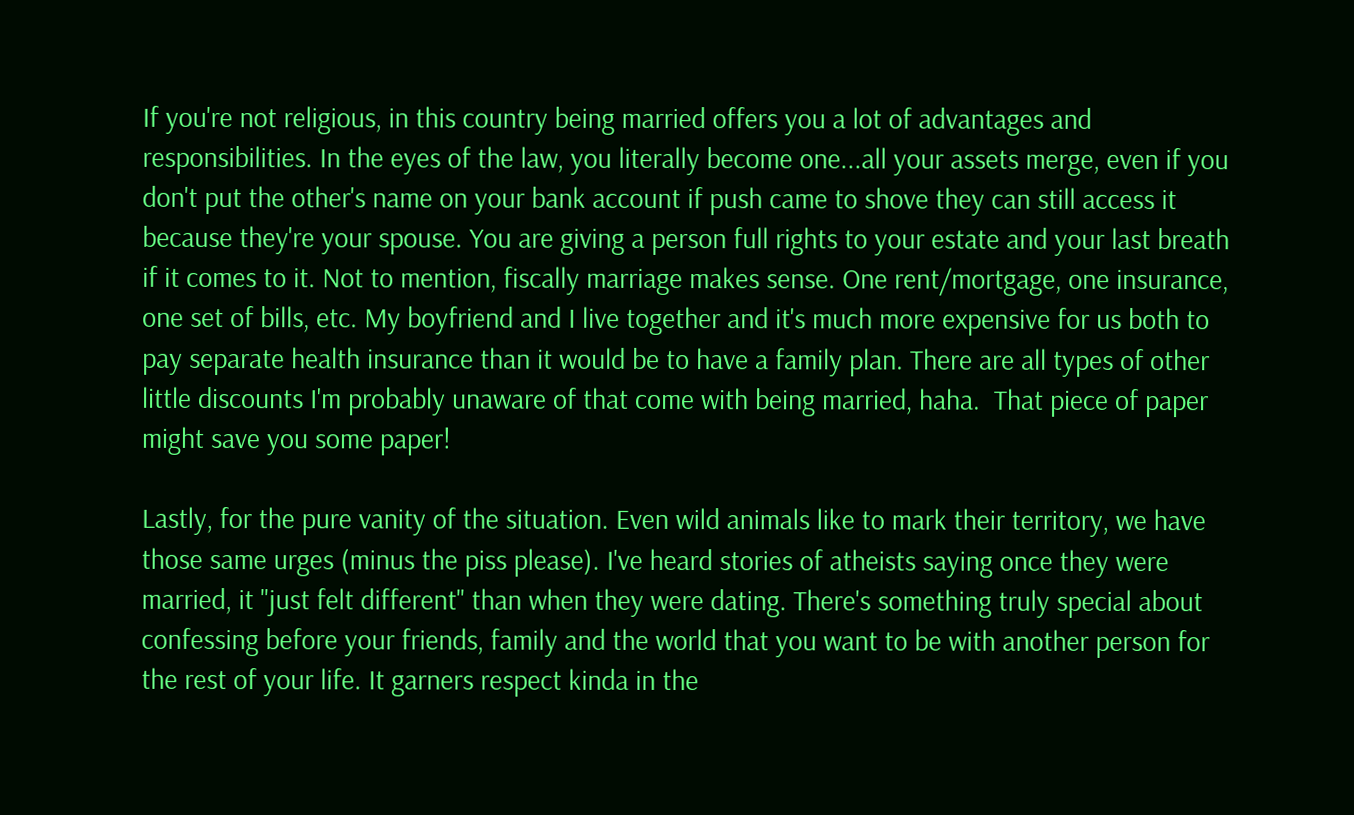If you're not religious, in this country being married offers you a lot of advantages and responsibilities. In the eyes of the law, you literally become one...all your assets merge, even if you don't put the other's name on your bank account if push came to shove they can still access it because they're your spouse. You are giving a person full rights to your estate and your last breath if it comes to it. Not to mention, fiscally marriage makes sense. One rent/mortgage, one insurance, one set of bills, etc. My boyfriend and I live together and it's much more expensive for us both to pay separate health insurance than it would be to have a family plan. There are all types of other little discounts I'm probably unaware of that come with being married, haha.  That piece of paper might save you some paper!

Lastly, for the pure vanity of the situation. Even wild animals like to mark their territory, we have those same urges (minus the piss please). I've heard stories of atheists saying once they were married, it "just felt different" than when they were dating. There's something truly special about confessing before your friends, family and the world that you want to be with another person for the rest of your life. It garners respect kinda in the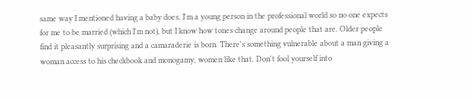same way I mentioned having a baby does. I'm a young person in the professional world so no one expects for me to be married (which I'm not), but I know how tones change around people that are. Older people find it pleasantly surprising and a camaraderie is born. There's something vulnerable about a man giving a woman access to his checkbook and monogamy, women like that. Don't fool yourself into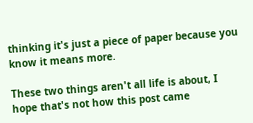thinking it's just a piece of paper because you know it means more.

These two things aren't all life is about, I hope that's not how this post came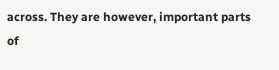across. They are however, important parts of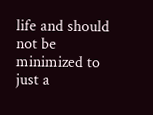life and should not be minimized to just a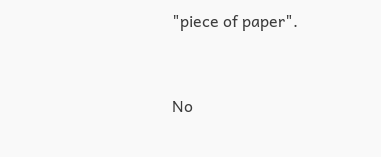"piece of paper".


No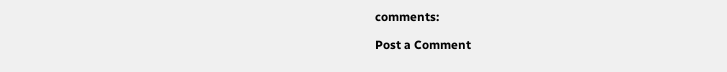comments:

Post a Comment